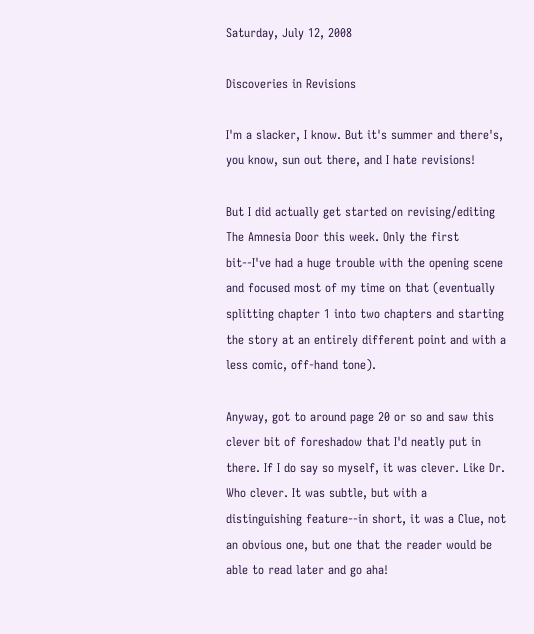Saturday, July 12, 2008

Discoveries in Revisions

I'm a slacker, I know. But it's summer and there's, you know, sun out there, and I hate revisions!

But I did actually get started on revising/editing The Amnesia Door this week. Only the first bit--I've had a huge trouble with the opening scene and focused most of my time on that (eventually splitting chapter 1 into two chapters and starting the story at an entirely different point and with a less comic, off-hand tone).

Anyway, got to around page 20 or so and saw this clever bit of foreshadow that I'd neatly put in there. If I do say so myself, it was clever. Like Dr. Who clever. It was subtle, but with a distinguishing feature--in short, it was a Clue, not an obvious one, but one that the reader would be able to read later and go aha!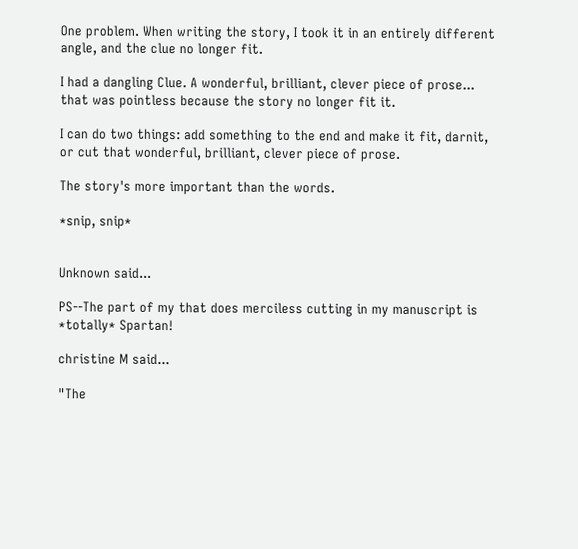One problem. When writing the story, I took it in an entirely different angle, and the clue no longer fit.

I had a dangling Clue. A wonderful, brilliant, clever piece of prose... that was pointless because the story no longer fit it.

I can do two things: add something to the end and make it fit, darnit, or cut that wonderful, brilliant, clever piece of prose.

The story's more important than the words.

*snip, snip*


Unknown said...

PS--The part of my that does merciless cutting in my manuscript is *totally* Spartan!

christine M said...

"The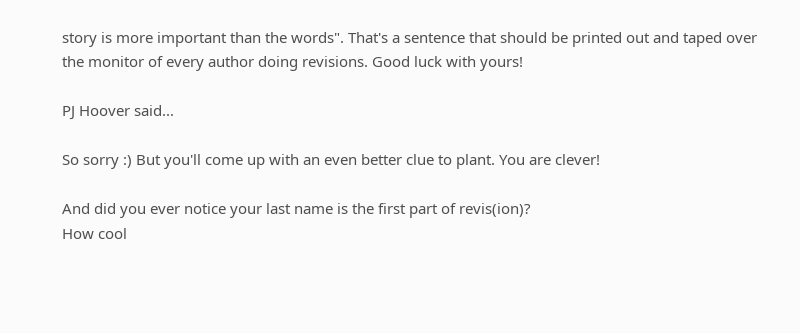story is more important than the words". That's a sentence that should be printed out and taped over the monitor of every author doing revisions. Good luck with yours!

PJ Hoover said...

So sorry :) But you'll come up with an even better clue to plant. You are clever!

And did you ever notice your last name is the first part of revis(ion)?
How cool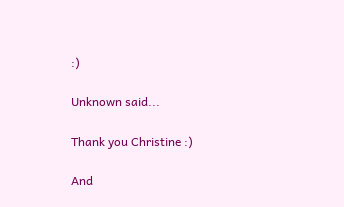:)

Unknown said...

Thank you Christine :)

And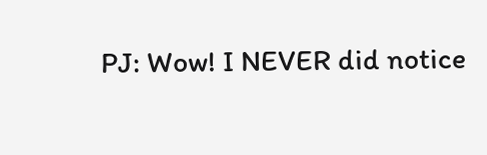PJ: Wow! I NEVER did notice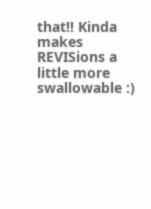that!! Kinda makes REVISions a little more swallowable :)